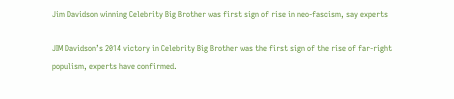Jim Davidson winning Celebrity Big Brother was first sign of rise in neo-fascism, say experts

JIM Davidson’s 2014 victory in Celebrity Big Brother was the first sign of the rise of far-right populism, experts have confirmed.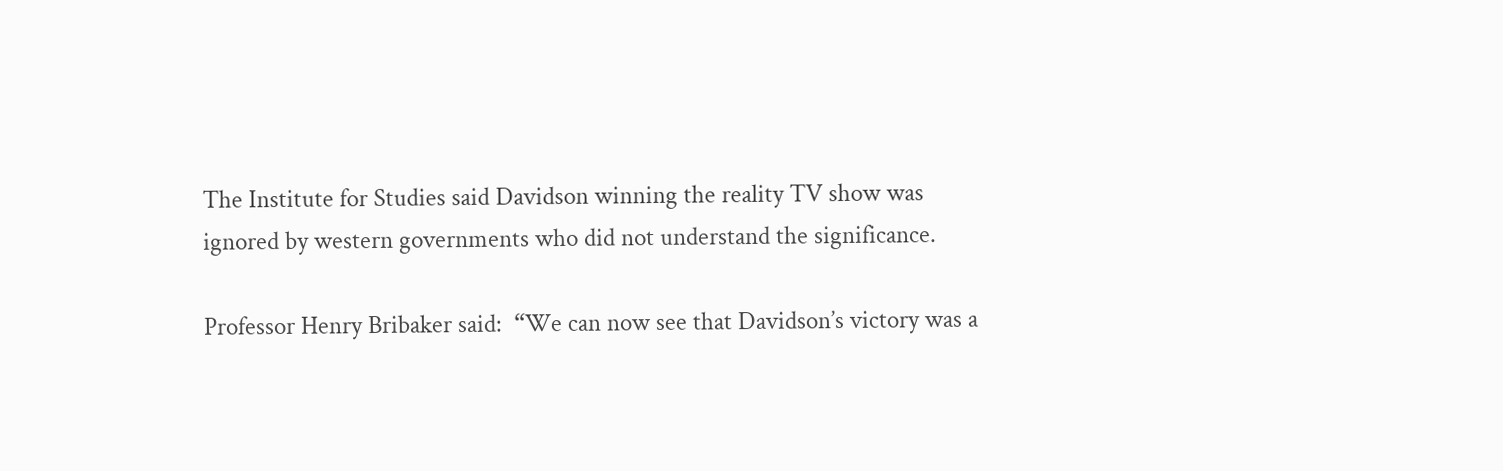The Institute for Studies said Davidson winning the reality TV show was ignored by western governments who did not understand the significance.

Professor Henry Bribaker said:  “We can now see that Davidson’s victory was a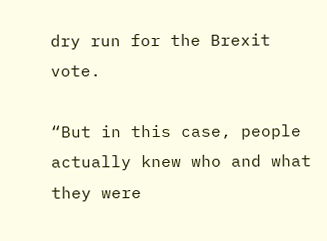dry run for the Brexit vote.

“But in this case, people actually knew who and what they were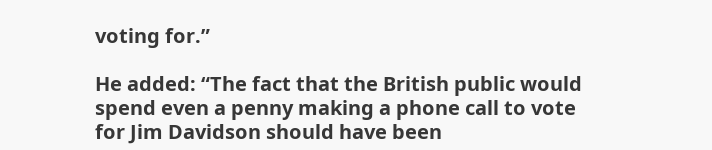voting for.”

He added: “The fact that the British public would spend even a penny making a phone call to vote for Jim Davidson should have been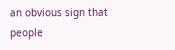an obvious sign that people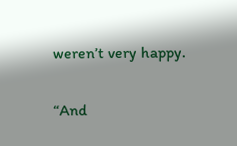weren’t very happy.

“And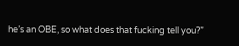he’s an OBE, so what does that fucking tell you?”